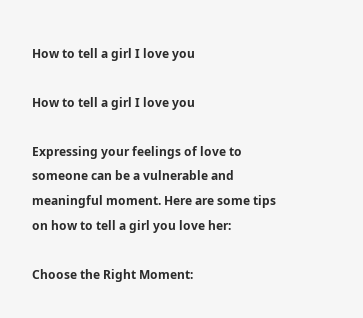How to tell a girl I love you

How to tell a girl I love you

Expressing your feelings of love to someone can be a vulnerable and meaningful moment. Here are some tips on how to tell a girl you love her:

Choose the Right Moment: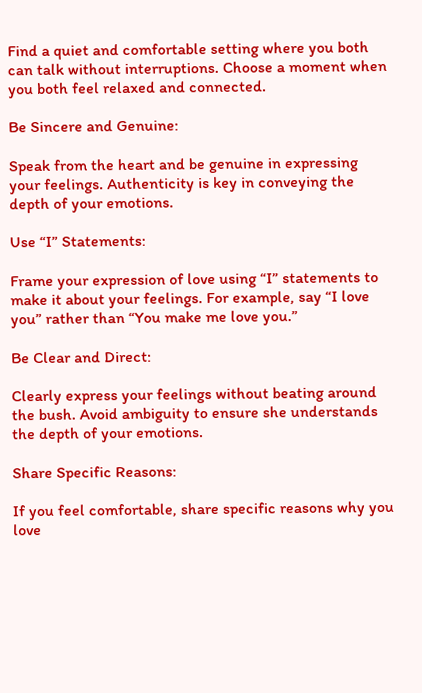Find a quiet and comfortable setting where you both can talk without interruptions. Choose a moment when you both feel relaxed and connected.

Be Sincere and Genuine:

Speak from the heart and be genuine in expressing your feelings. Authenticity is key in conveying the depth of your emotions.

Use “I” Statements:

Frame your expression of love using “I” statements to make it about your feelings. For example, say “I love you” rather than “You make me love you.”

Be Clear and Direct:

Clearly express your feelings without beating around the bush. Avoid ambiguity to ensure she understands the depth of your emotions.

Share Specific Reasons:

If you feel comfortable, share specific reasons why you love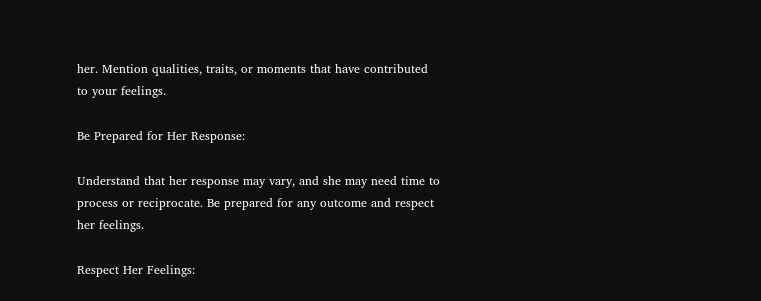her. Mention qualities, traits, or moments that have contributed to your feelings.

Be Prepared for Her Response:

Understand that her response may vary, and she may need time to process or reciprocate. Be prepared for any outcome and respect her feelings.

Respect Her Feelings: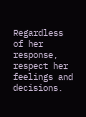Regardless of her response, respect her feelings and decisions.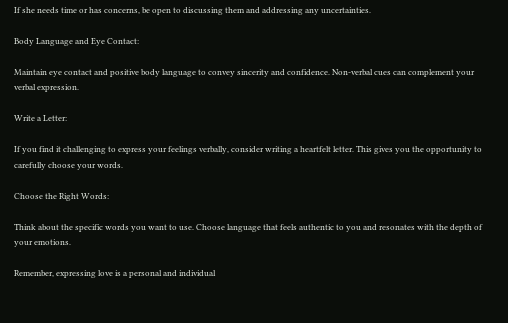If she needs time or has concerns, be open to discussing them and addressing any uncertainties.

Body Language and Eye Contact:

Maintain eye contact and positive body language to convey sincerity and confidence. Non-verbal cues can complement your verbal expression.

Write a Letter:

If you find it challenging to express your feelings verbally, consider writing a heartfelt letter. This gives you the opportunity to carefully choose your words.

Choose the Right Words:

Think about the specific words you want to use. Choose language that feels authentic to you and resonates with the depth of your emotions.

Remember, expressing love is a personal and individual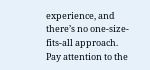experience, and there’s no one-size-fits-all approach. Pay attention to the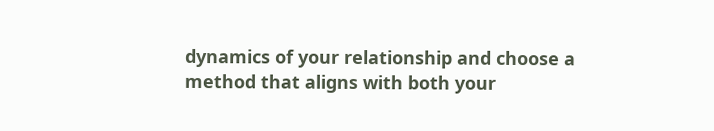dynamics of your relationship and choose a method that aligns with both your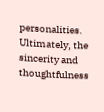personalities. Ultimately, the sincerity and thoughtfulness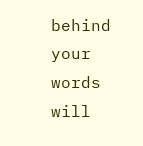behind your words will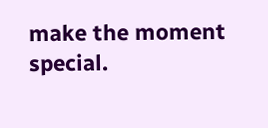make the moment special.